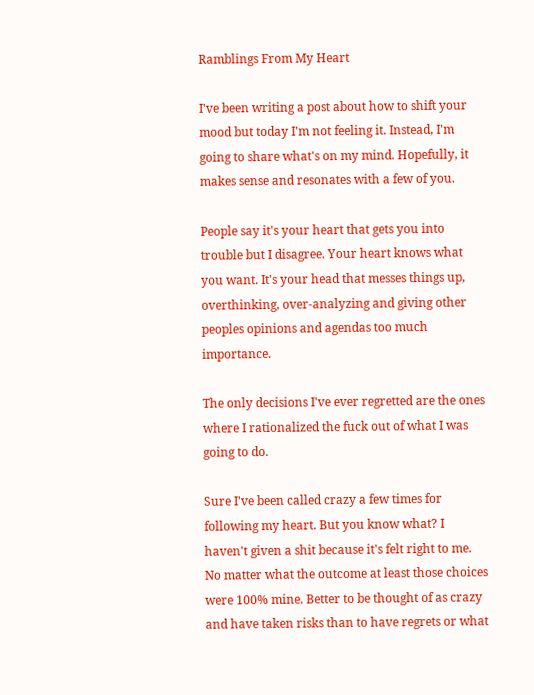Ramblings From My Heart

I've been writing a post about how to shift your mood but today I'm not feeling it. Instead, I'm going to share what's on my mind. Hopefully, it makes sense and resonates with a few of you.

People say it's your heart that gets you into trouble but I disagree. Your heart knows what you want. It's your head that messes things up, overthinking, over-analyzing and giving other peoples opinions and agendas too much importance.

The only decisions I've ever regretted are the ones where I rationalized the fuck out of what I was going to do.

Sure I've been called crazy a few times for following my heart. But you know what? I haven't given a shit because it's felt right to me. No matter what the outcome at least those choices were 100% mine. Better to be thought of as crazy and have taken risks than to have regrets or what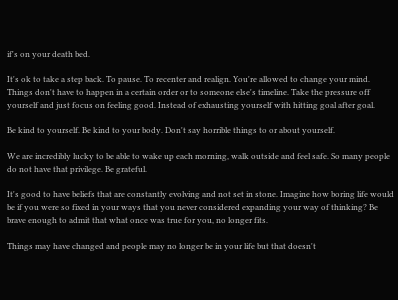if's on your death bed.

It's ok to take a step back. To pause. To recenter and realign. You're allowed to change your mind. Things don't have to happen in a certain order or to someone else's timeline. Take the pressure off yourself and just focus on feeling good. Instead of exhausting yourself with hitting goal after goal.

Be kind to yourself. Be kind to your body. Don't say horrible things to or about yourself.

We are incredibly lucky to be able to wake up each morning, walk outside and feel safe. So many people do not have that privilege. Be grateful.

It's good to have beliefs that are constantly evolving and not set in stone. Imagine how boring life would be if you were so fixed in your ways that you never considered expanding your way of thinking? Be brave enough to admit that what once was true for you, no longer fits.

Things may have changed and people may no longer be in your life but that doesn't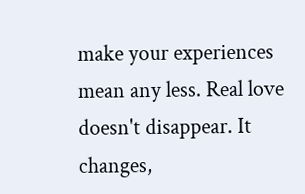make your experiences mean any less. Real love doesn't disappear. It changes,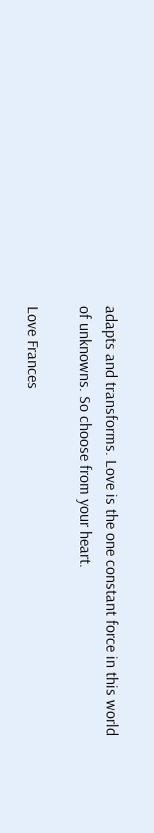adapts and transforms. Love is the one constant force in this world of unknowns. So choose from your heart.

Love Frances